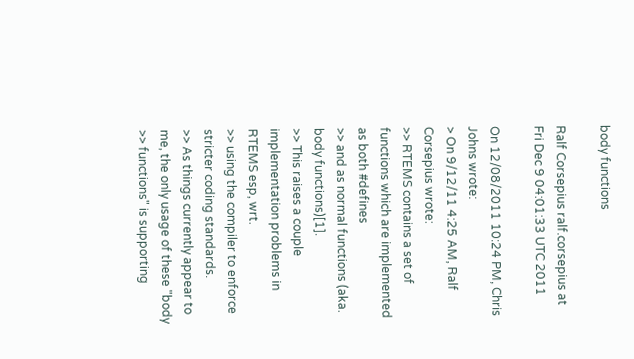body functions

Ralf Corsepius ralf.corsepius at
Fri Dec 9 04:01:33 UTC 2011

On 12/08/2011 10:24 PM, Chris Johns wrote:
> On 9/12/11 4:25 AM, Ralf Corsepius wrote:
>> RTEMS contains a set of functions which are implemented as both #defines
>> and as normal functions (aka. body functions)[1].
>> This raises a couple implementation problems in RTEMS esp, wrt.
>> using the compiler to enforce stricter coding standards.
>> As things currently appear to me, the only usage of these "body
>> functions" is supporting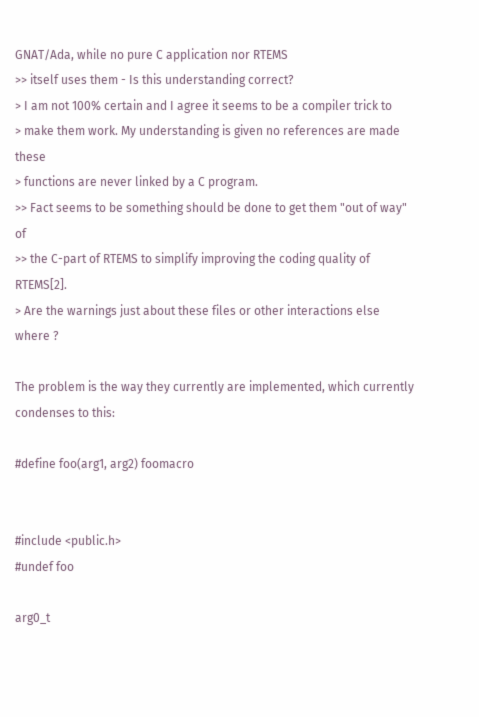GNAT/Ada, while no pure C application nor RTEMS
>> itself uses them - Is this understanding correct?
> I am not 100% certain and I agree it seems to be a compiler trick to
> make them work. My understanding is given no references are made these
> functions are never linked by a C program.
>> Fact seems to be something should be done to get them "out of way" of
>> the C-part of RTEMS to simplify improving the coding quality of RTEMS[2].
> Are the warnings just about these files or other interactions else where ?

The problem is the way they currently are implemented, which currently
condenses to this:

#define foo(arg1, arg2) foomacro


#include <public.h>
#undef foo

arg0_t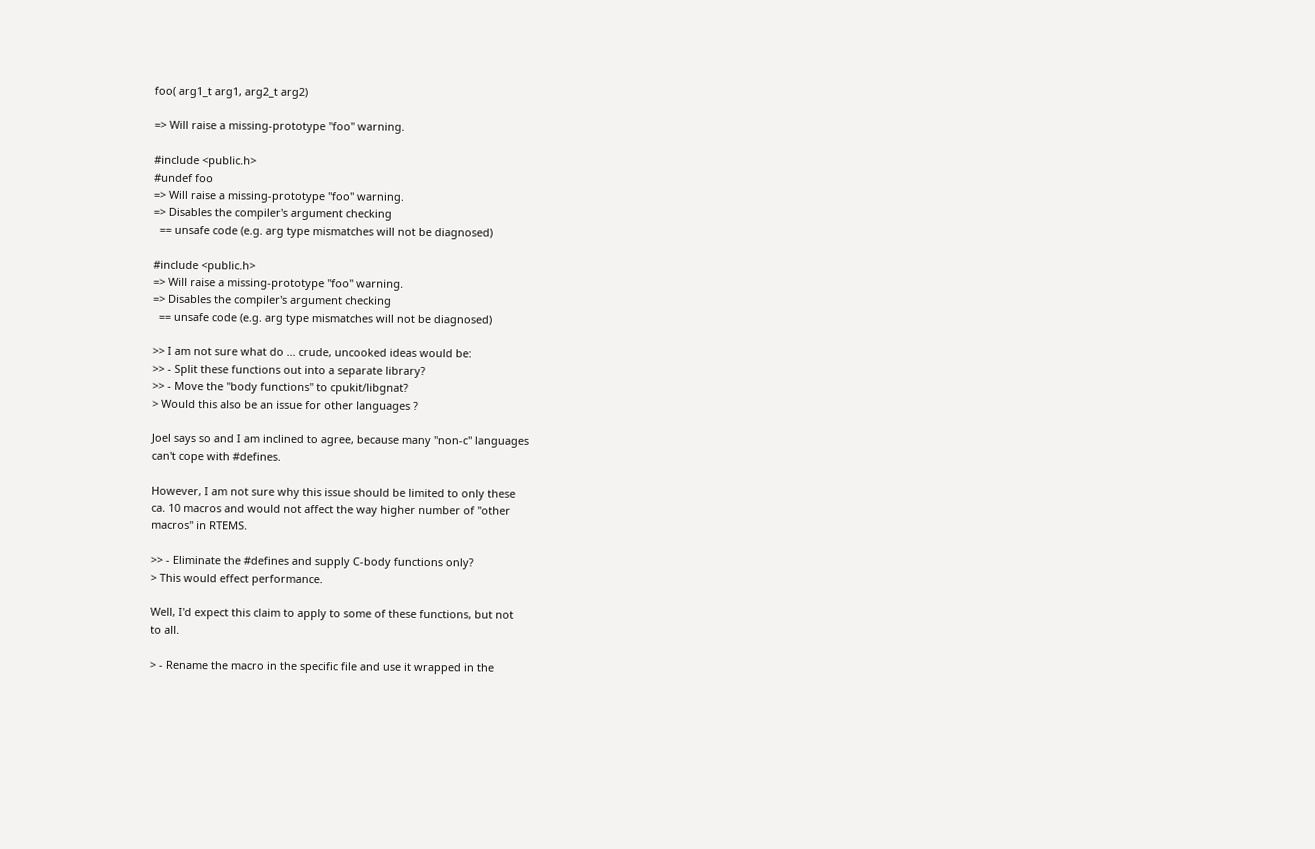foo( arg1_t arg1, arg2_t arg2)

=> Will raise a missing-prototype "foo" warning.

#include <public.h>
#undef foo
=> Will raise a missing-prototype "foo" warning.
=> Disables the compiler's argument checking
  == unsafe code (e.g. arg type mismatches will not be diagnosed)

#include <public.h>
=> Will raise a missing-prototype "foo" warning.
=> Disables the compiler's argument checking
  == unsafe code (e.g. arg type mismatches will not be diagnosed)

>> I am not sure what do ... crude, uncooked ideas would be:
>> - Split these functions out into a separate library?
>> - Move the "body functions" to cpukit/libgnat?
> Would this also be an issue for other languages ?

Joel says so and I am inclined to agree, because many "non-c" languages
can't cope with #defines.

However, I am not sure why this issue should be limited to only these
ca. 10 macros and would not affect the way higher number of "other
macros" in RTEMS.

>> - Eliminate the #defines and supply C-body functions only?
> This would effect performance.

Well, I'd expect this claim to apply to some of these functions, but not
to all.

> - Rename the macro in the specific file and use it wrapped in the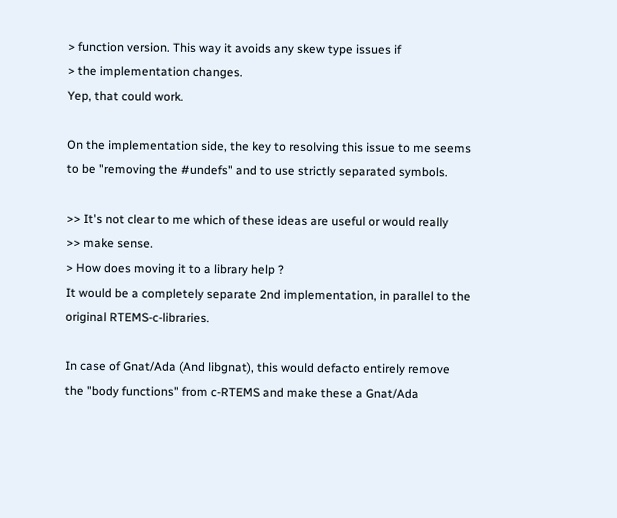> function version. This way it avoids any skew type issues if
> the implementation changes.
Yep, that could work.

On the implementation side, the key to resolving this issue to me seems
to be "removing the #undefs" and to use strictly separated symbols.

>> It's not clear to me which of these ideas are useful or would really
>> make sense.
> How does moving it to a library help ?
It would be a completely separate 2nd implementation, in parallel to the
original RTEMS-c-libraries.

In case of Gnat/Ada (And libgnat), this would defacto entirely remove
the "body functions" from c-RTEMS and make these a Gnat/Ada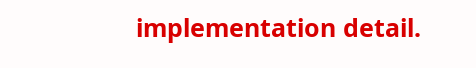implementation detail.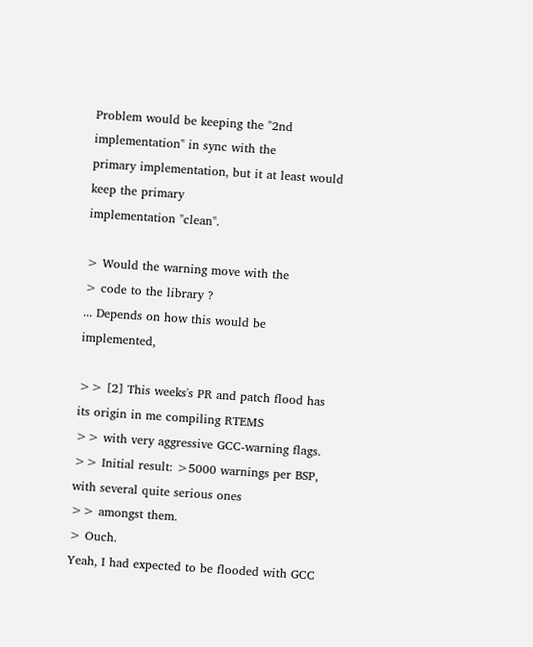Problem would be keeping the "2nd implementation" in sync with the
primary implementation, but it at least would keep the primary
implementation "clean".

> Would the warning move with the
> code to the library ?
... Depends on how this would be implemented,

>> [2] This weeks's PR and patch flood has its origin in me compiling RTEMS
>> with very aggressive GCC-warning flags.
>> Initial result: >5000 warnings per BSP, with several quite serious ones
>> amongst them.
> Ouch.
Yeah, I had expected to be flooded with GCC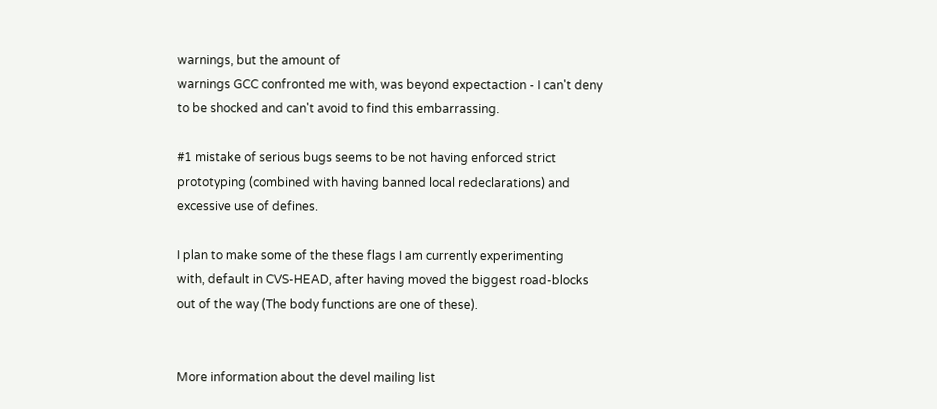warnings, but the amount of
warnings GCC confronted me with, was beyond expectaction - I can't deny
to be shocked and can't avoid to find this embarrassing.

#1 mistake of serious bugs seems to be not having enforced strict
prototyping (combined with having banned local redeclarations) and
excessive use of defines.

I plan to make some of the these flags I am currently experimenting
with, default in CVS-HEAD, after having moved the biggest road-blocks
out of the way (The body functions are one of these).


More information about the devel mailing list